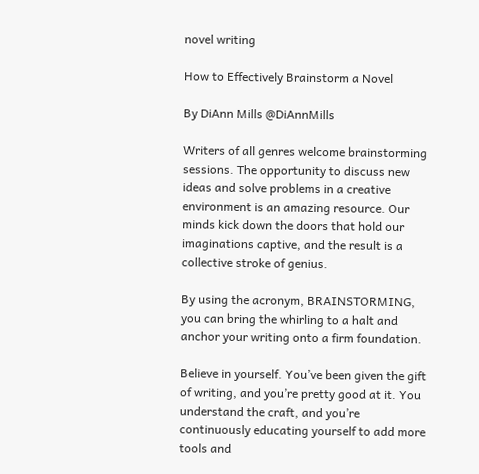novel writing

How to Effectively Brainstorm a Novel

By DiAnn Mills @DiAnnMills

Writers of all genres welcome brainstorming sessions. The opportunity to discuss new ideas and solve problems in a creative environment is an amazing resource. Our minds kick down the doors that hold our imaginations captive, and the result is a collective stroke of genius.

By using the acronym, BRAINSTORMING, you can bring the whirling to a halt and anchor your writing onto a firm foundation.

Believe in yourself. You’ve been given the gift of writing, and you’re pretty good at it. You understand the craft, and you’re continuously educating yourself to add more tools and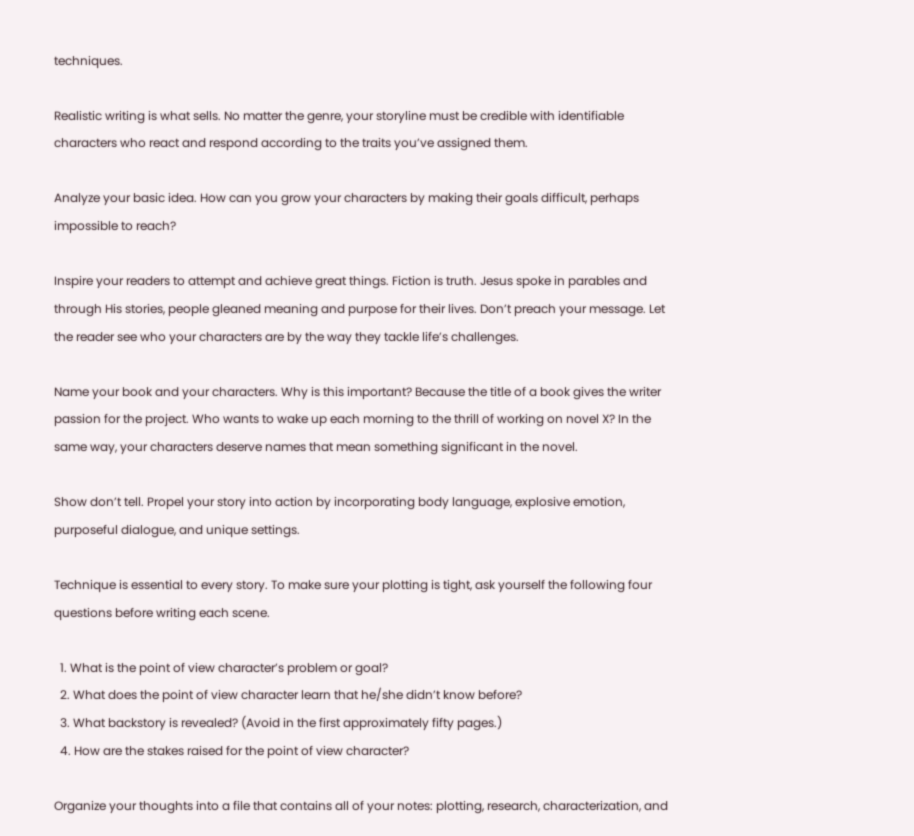techniques.

Realistic writing is what sells. No matter the genre, your storyline must be credible with identifiable characters who react and respond according to the traits you’ve assigned them.

Analyze your basic idea. How can you grow your characters by making their goals difficult, perhaps impossible to reach?

Inspire your readers to attempt and achieve great things. Fiction is truth. Jesus spoke in parables and through His stories, people gleaned meaning and purpose for their lives. Don’t preach your message. Let the reader see who your characters are by the way they tackle life’s challenges.

Name your book and your characters. Why is this important? Because the title of a book gives the writer passion for the project. Who wants to wake up each morning to the thrill of working on novel X? In the same way, your characters deserve names that mean something significant in the novel.

Show don’t tell. Propel your story into action by incorporating body language, explosive emotion, purposeful dialogue, and unique settings.

Technique is essential to every story. To make sure your plotting is tight, ask yourself the following four questions before writing each scene.

  1. What is the point of view character’s problem or goal?
  2. What does the point of view character learn that he/she didn’t know before?
  3. What backstory is revealed? (Avoid in the first approximately fifty pages.)
  4. How are the stakes raised for the point of view character?

Organize your thoughts into a file that contains all of your notes: plotting, research, characterization, and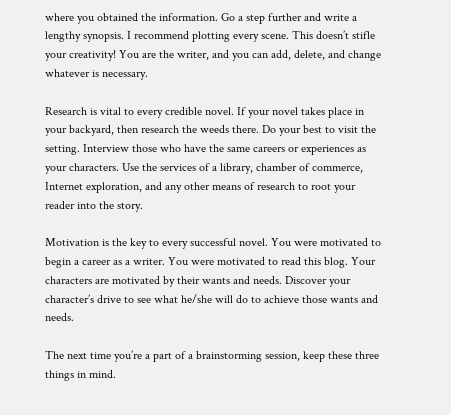where you obtained the information. Go a step further and write a lengthy synopsis. I recommend plotting every scene. This doesn’t stifle your creativity! You are the writer, and you can add, delete, and change whatever is necessary.

Research is vital to every credible novel. If your novel takes place in your backyard, then research the weeds there. Do your best to visit the setting. Interview those who have the same careers or experiences as your characters. Use the services of a library, chamber of commerce, Internet exploration, and any other means of research to root your reader into the story.

Motivation is the key to every successful novel. You were motivated to begin a career as a writer. You were motivated to read this blog. Your characters are motivated by their wants and needs. Discover your character’s drive to see what he/she will do to achieve those wants and needs.

The next time you’re a part of a brainstorming session, keep these three things in mind.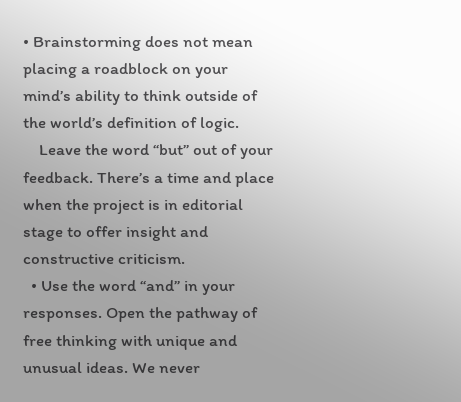• Brainstorming does not mean placing a roadblock on your mind’s ability to think outside of the world’s definition of logic.
    Leave the word “but” out of your feedback. There’s a time and place when the project is in editorial stage to offer insight and constructive criticism.
  • Use the word “and” in your responses. Open the pathway of free thinking with unique and unusual ideas. We never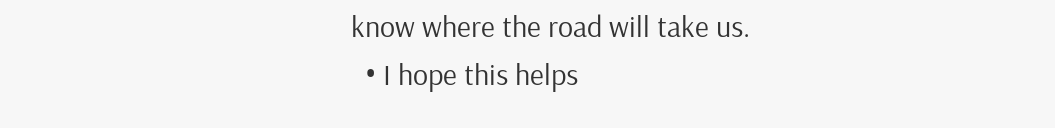know where the road will take us.
  • I hope this helps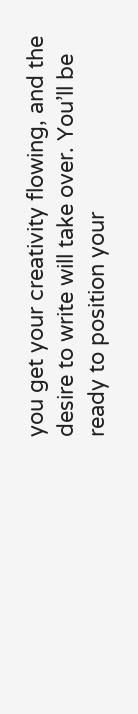you get your creativity flowing, and the desire to write will take over. You’ll be ready to position your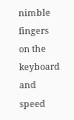nimble fingers on the keyboard and speed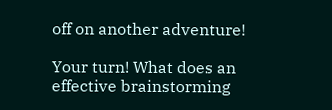off on another adventure!

Your turn! What does an effective brainstorming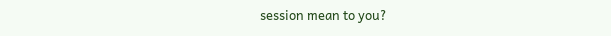session mean to you?